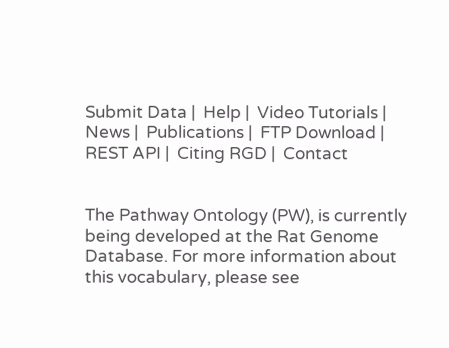Submit Data |  Help |  Video Tutorials |  News |  Publications |  FTP Download |  REST API |  Citing RGD |  Contact


The Pathway Ontology (PW), is currently being developed at the Rat Genome Database. For more information about this vocabulary, please see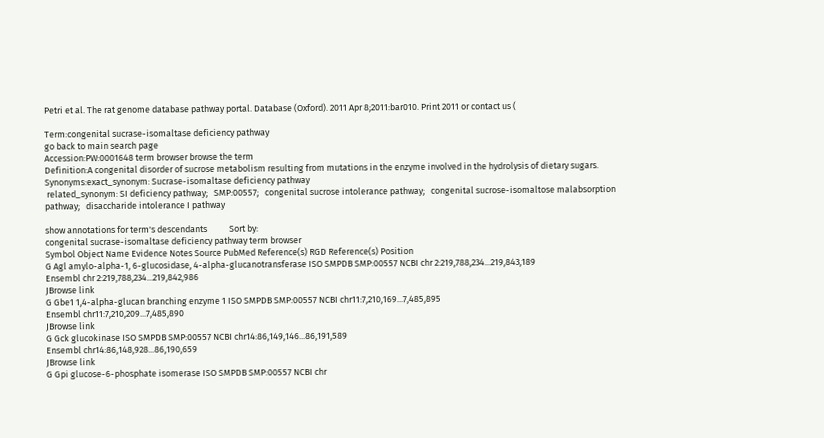Petri et al. The rat genome database pathway portal. Database (Oxford). 2011 Apr 8;2011:bar010. Print 2011 or contact us (

Term:congenital sucrase-isomaltase deficiency pathway
go back to main search page
Accession:PW:0001648 term browser browse the term
Definition:A congenital disorder of sucrose metabolism resulting from mutations in the enzyme involved in the hydrolysis of dietary sugars.
Synonyms:exact_synonym: Sucrase-isomaltase deficiency pathway
 related_synonym: SI deficiency pathway;   SMP:00557;   congenital sucrose intolerance pathway;   congenital sucrose-isomaltose malabsorption pathway;   disaccharide intolerance I pathway

show annotations for term's descendants           Sort by:
congenital sucrase-isomaltase deficiency pathway term browser
Symbol Object Name Evidence Notes Source PubMed Reference(s) RGD Reference(s) Position
G Agl amylo-alpha-1, 6-glucosidase, 4-alpha-glucanotransferase ISO SMPDB SMP:00557 NCBI chr 2:219,788,234...219,843,189
Ensembl chr 2:219,788,234...219,842,986
JBrowse link
G Gbe1 1,4-alpha-glucan branching enzyme 1 ISO SMPDB SMP:00557 NCBI chr11:7,210,169...7,485,895
Ensembl chr11:7,210,209...7,485,890
JBrowse link
G Gck glucokinase ISO SMPDB SMP:00557 NCBI chr14:86,149,146...86,191,589
Ensembl chr14:86,148,928...86,190,659
JBrowse link
G Gpi glucose-6-phosphate isomerase ISO SMPDB SMP:00557 NCBI chr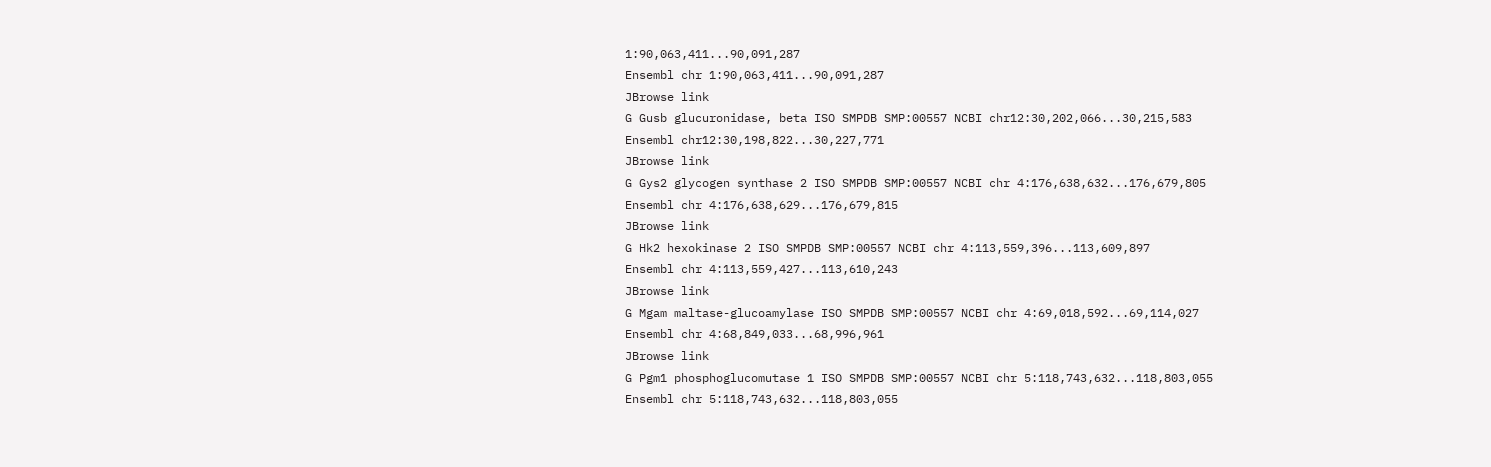1:90,063,411...90,091,287
Ensembl chr 1:90,063,411...90,091,287
JBrowse link
G Gusb glucuronidase, beta ISO SMPDB SMP:00557 NCBI chr12:30,202,066...30,215,583
Ensembl chr12:30,198,822...30,227,771
JBrowse link
G Gys2 glycogen synthase 2 ISO SMPDB SMP:00557 NCBI chr 4:176,638,632...176,679,805
Ensembl chr 4:176,638,629...176,679,815
JBrowse link
G Hk2 hexokinase 2 ISO SMPDB SMP:00557 NCBI chr 4:113,559,396...113,609,897
Ensembl chr 4:113,559,427...113,610,243
JBrowse link
G Mgam maltase-glucoamylase ISO SMPDB SMP:00557 NCBI chr 4:69,018,592...69,114,027
Ensembl chr 4:68,849,033...68,996,961
JBrowse link
G Pgm1 phosphoglucomutase 1 ISO SMPDB SMP:00557 NCBI chr 5:118,743,632...118,803,055
Ensembl chr 5:118,743,632...118,803,055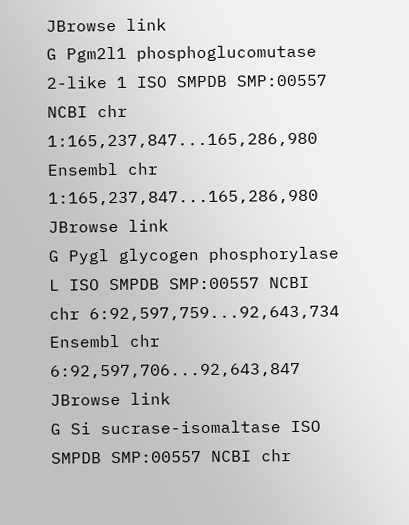JBrowse link
G Pgm2l1 phosphoglucomutase 2-like 1 ISO SMPDB SMP:00557 NCBI chr 1:165,237,847...165,286,980
Ensembl chr 1:165,237,847...165,286,980
JBrowse link
G Pygl glycogen phosphorylase L ISO SMPDB SMP:00557 NCBI chr 6:92,597,759...92,643,734
Ensembl chr 6:92,597,706...92,643,847
JBrowse link
G Si sucrase-isomaltase ISO SMPDB SMP:00557 NCBI chr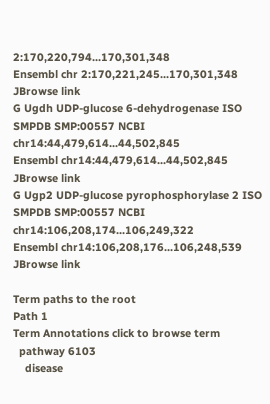2:170,220,794...170,301,348
Ensembl chr 2:170,221,245...170,301,348
JBrowse link
G Ugdh UDP-glucose 6-dehydrogenase ISO SMPDB SMP:00557 NCBI chr14:44,479,614...44,502,845
Ensembl chr14:44,479,614...44,502,845
JBrowse link
G Ugp2 UDP-glucose pyrophosphorylase 2 ISO SMPDB SMP:00557 NCBI chr14:106,208,174...106,249,322
Ensembl chr14:106,208,176...106,248,539
JBrowse link

Term paths to the root
Path 1
Term Annotations click to browse term
  pathway 6103
    disease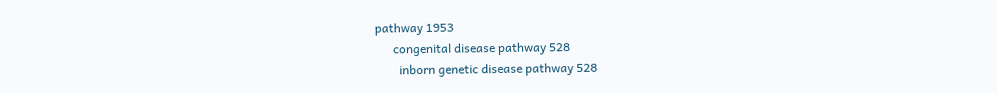pathway 1953
      congenital disease pathway 528
        inborn genetic disease pathway 528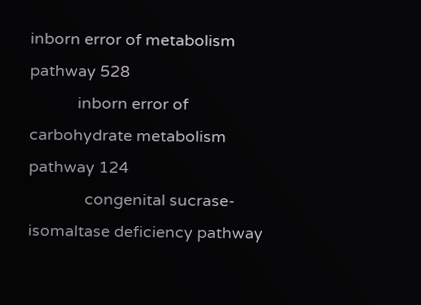inborn error of metabolism pathway 528
            inborn error of carbohydrate metabolism pathway 124
              congenital sucrase-isomaltase deficiency pathway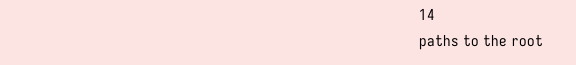14
paths to the root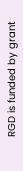RGD is funded by grant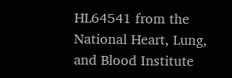HL64541 from the National Heart, Lung, and Blood Institute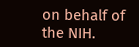on behalf of the NIH.